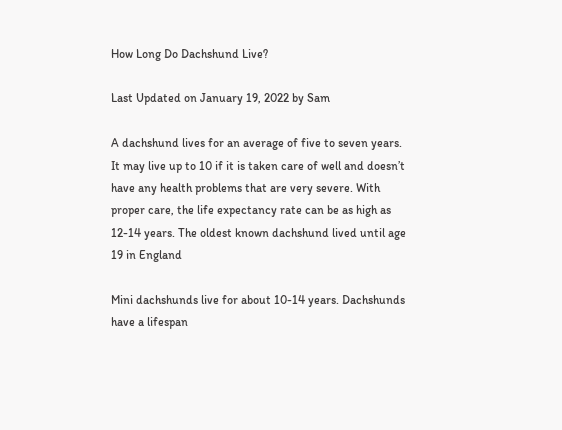How Long Do Dachshund Live?

Last Updated on January 19, 2022 by Sam

A dachshund lives for an average of five to seven years. It may live up to 10 if it is taken care of well and doesn’t have any health problems that are very severe. With proper care, the life expectancy rate can be as high as 12-14 years. The oldest known dachshund lived until age 19 in England

Mini dachshunds live for about 10-14 years. Dachshunds have a lifespan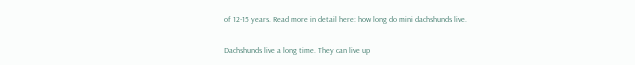of 12-15 years. Read more in detail here: how long do mini dachshunds live.

Dachshunds live a long time. They can live up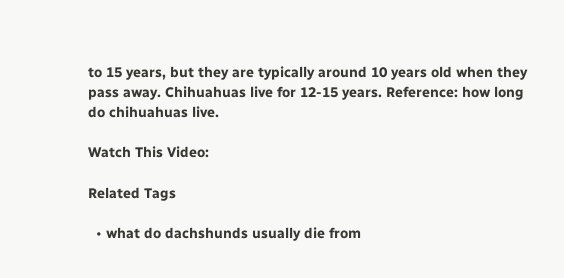to 15 years, but they are typically around 10 years old when they pass away. Chihuahuas live for 12-15 years. Reference: how long do chihuahuas live.

Watch This Video:

Related Tags

  • what do dachshunds usually die from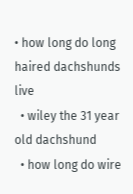• how long do long haired dachshunds live
  • wiley the 31 year old dachshund
  • how long do wire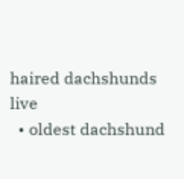haired dachshunds live
  • oldest dachshund